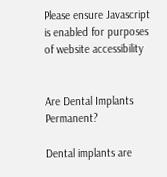Please ensure Javascript is enabled for purposes of website accessibility


Are Dental Implants Permanent?

Dental implants are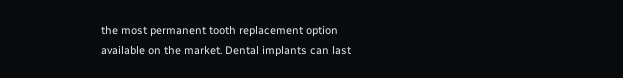the most permanent tooth replacement option available on the market. Dental implants can last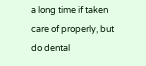a long time if taken care of properly, but do dental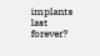implants last forever?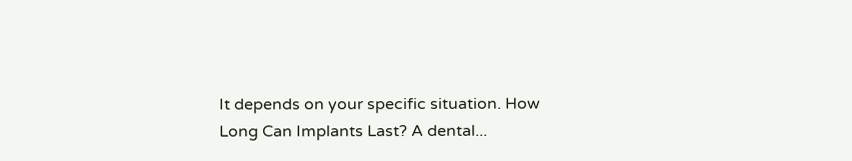It depends on your specific situation. How Long Can Implants Last? A dental...